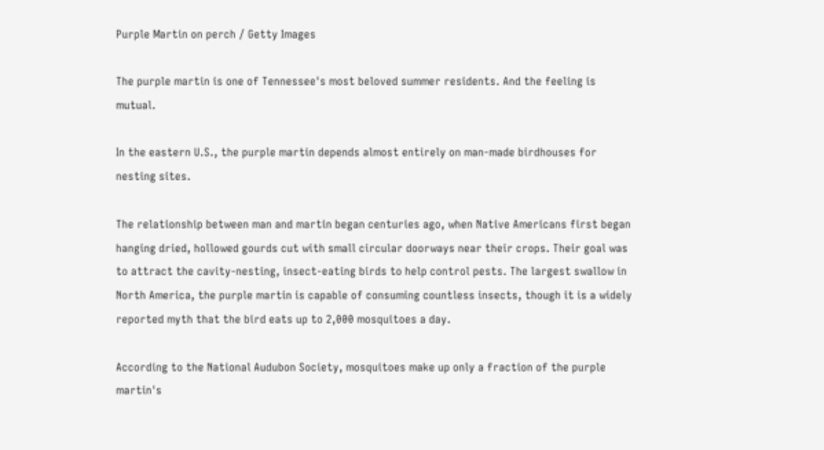Purple Martin on perch / Getty Images

The purple martin is one of Tennessee's most beloved summer residents. And the feeling is mutual.

In the eastern U.S., the purple martin depends almost entirely on man-made birdhouses for nesting sites.

The relationship between man and martin began centuries ago, when Native Americans first began hanging dried, hollowed gourds cut with small circular doorways near their crops. Their goal was to attract the cavity-nesting, insect-eating birds to help control pests. The largest swallow in North America, the purple martin is capable of consuming countless insects, though it is a widely reported myth that the bird eats up to 2,000 mosquitoes a day.

According to the National Audubon Society, mosquitoes make up only a fraction of the purple martin's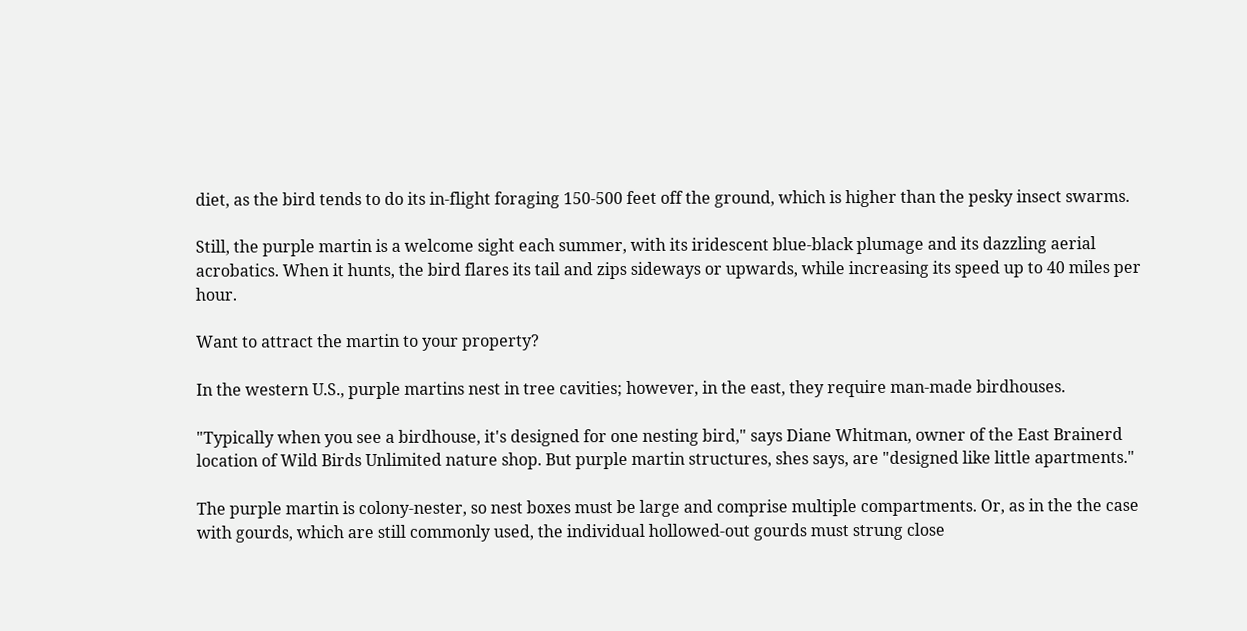diet, as the bird tends to do its in-flight foraging 150-500 feet off the ground, which is higher than the pesky insect swarms.

Still, the purple martin is a welcome sight each summer, with its iridescent blue-black plumage and its dazzling aerial acrobatics. When it hunts, the bird flares its tail and zips sideways or upwards, while increasing its speed up to 40 miles per hour.

Want to attract the martin to your property?

In the western U.S., purple martins nest in tree cavities; however, in the east, they require man-made birdhouses.

"Typically when you see a birdhouse, it's designed for one nesting bird," says Diane Whitman, owner of the East Brainerd location of Wild Birds Unlimited nature shop. But purple martin structures, shes says, are "designed like little apartments."

The purple martin is colony-nester, so nest boxes must be large and comprise multiple compartments. Or, as in the the case with gourds, which are still commonly used, the individual hollowed-out gourds must strung close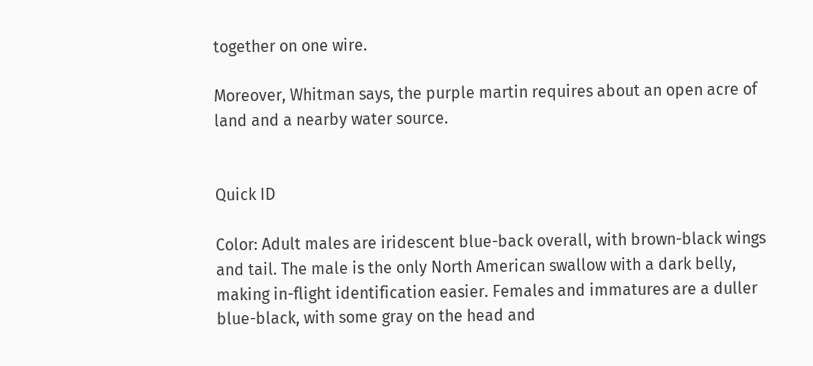together on one wire.

Moreover, Whitman says, the purple martin requires about an open acre of land and a nearby water source.


Quick ID

Color: Adult males are iridescent blue-back overall, with brown-black wings and tail. The male is the only North American swallow with a dark belly, making in-flight identification easier. Females and immatures are a duller blue-black, with some gray on the head and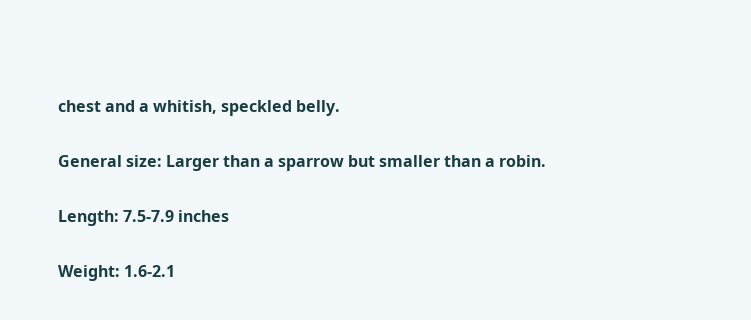chest and a whitish, speckled belly.

General size: Larger than a sparrow but smaller than a robin.

Length: 7.5-7.9 inches

Weight: 1.6-2.1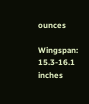ounces

Wingspan: 15.3-16.1 inches